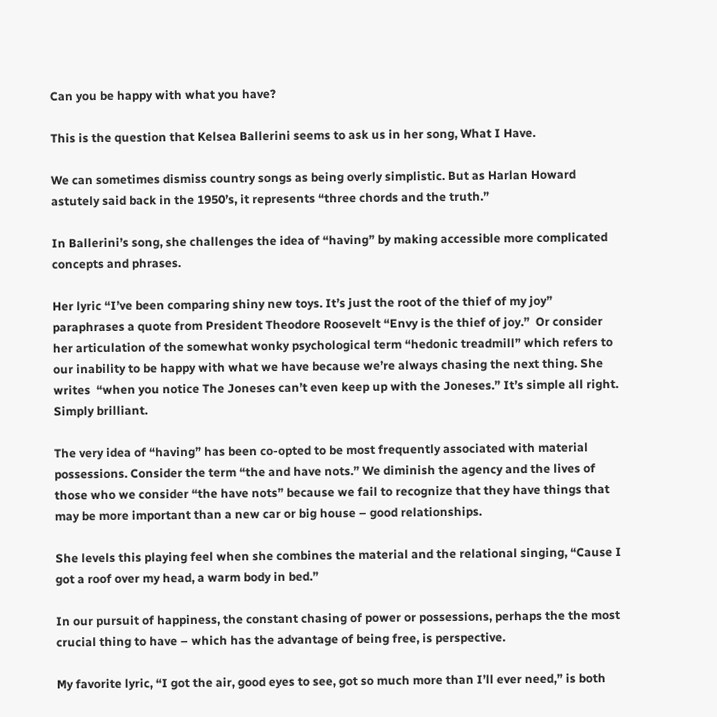Can you be happy with what you have?

This is the question that Kelsea Ballerini seems to ask us in her song, What I Have.

We can sometimes dismiss country songs as being overly simplistic. But as Harlan Howard astutely said back in the 1950’s, it represents “three chords and the truth.”

In Ballerini’s song, she challenges the idea of “having” by making accessible more complicated concepts and phrases.

Her lyric “I’ve been comparing shiny new toys. It’s just the root of the thief of my joy” paraphrases a quote from President Theodore Roosevelt “Envy is the thief of joy.”  Or consider her articulation of the somewhat wonky psychological term “hedonic treadmill” which refers to our inability to be happy with what we have because we’re always chasing the next thing. She writes  “when you notice The Joneses can’t even keep up with the Joneses.” It’s simple all right. Simply brilliant.

The very idea of “having” has been co-opted to be most frequently associated with material possessions. Consider the term “the and have nots.” We diminish the agency and the lives of those who we consider “the have nots” because we fail to recognize that they have things that may be more important than a new car or big house – good relationships.

She levels this playing feel when she combines the material and the relational singing, “Cause I got a roof over my head, a warm body in bed.”

In our pursuit of happiness, the constant chasing of power or possessions, perhaps the the most crucial thing to have – which has the advantage of being free, is perspective.

My favorite lyric, “I got the air, good eyes to see, got so much more than I’ll ever need,” is both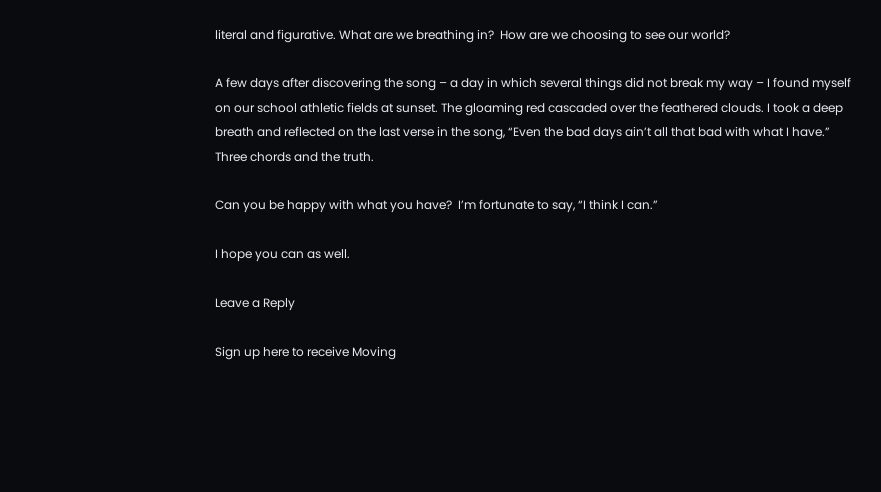literal and figurative. What are we breathing in?  How are we choosing to see our world?

A few days after discovering the song – a day in which several things did not break my way – I found myself on our school athletic fields at sunset. The gloaming red cascaded over the feathered clouds. I took a deep breath and reflected on the last verse in the song, “Even the bad days ain’t all that bad with what I have.”  Three chords and the truth.

Can you be happy with what you have?  I’m fortunate to say, “I think I can.”

I hope you can as well.

Leave a Reply

Sign up here to receive Moving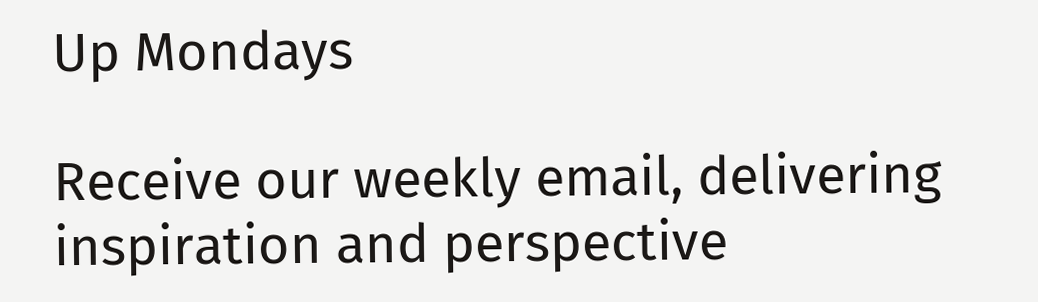Up Mondays

Receive our weekly email, delivering inspiration and perspective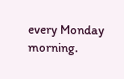every Monday morning.